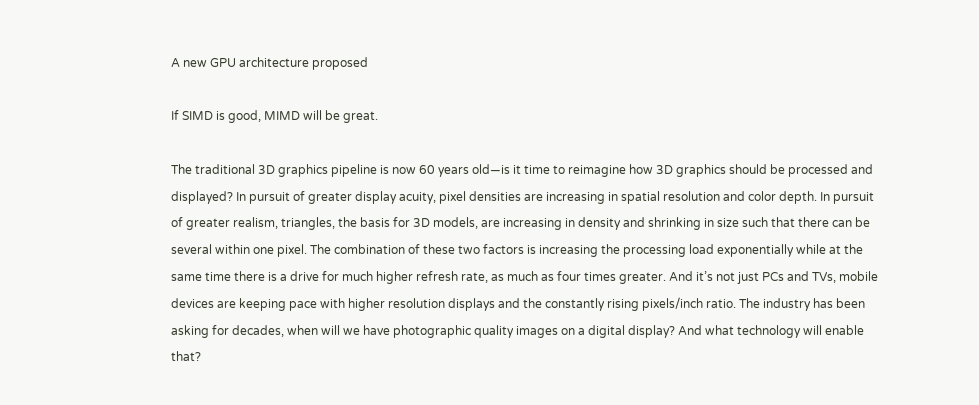A new GPU architecture proposed

If SIMD is good, MIMD will be great.

The traditional 3D graphics pipeline is now 60 years old—is it time to reimagine how 3D graphics should be processed and displayed? In pursuit of greater display acuity, pixel densities are increasing in spatial resolution and color depth. In pursuit of greater realism, triangles, the basis for 3D models, are increasing in density and shrinking in size such that there can be several within one pixel. The combination of these two factors is increasing the processing load exponentially while at the same time there is a drive for much higher refresh rate, as much as four times greater. And it’s not just PCs and TVs, mobile devices are keeping pace with higher resolution displays and the constantly rising pixels/inch ratio. The industry has been asking for decades, when will we have photographic quality images on a digital display? And what technology will enable that?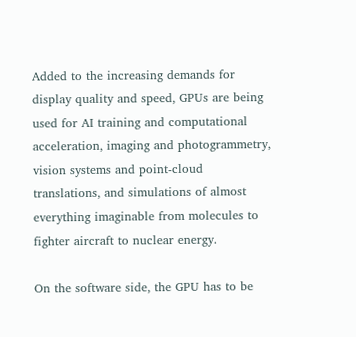Added to the increasing demands for display quality and speed, GPUs are being used for AI training and computational acceleration, imaging and photogrammetry, vision systems and point-cloud translations, and simulations of almost everything imaginable from molecules to fighter aircraft to nuclear energy.

On the software side, the GPU has to be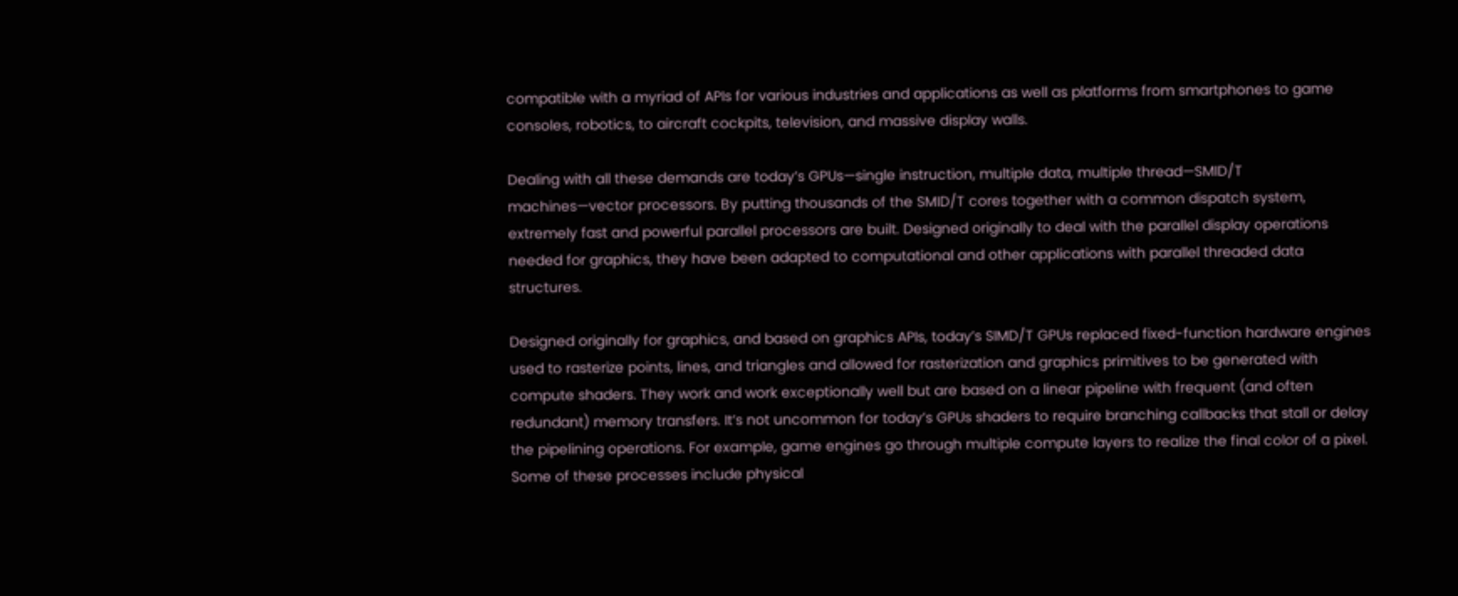compatible with a myriad of APIs for various industries and applications as well as platforms from smartphones to game consoles, robotics, to aircraft cockpits, television, and massive display walls.

Dealing with all these demands are today’s GPUs—single instruction, multiple data, multiple thread—SMID/T machines—vector processors. By putting thousands of the SMID/T cores together with a common dispatch system, extremely fast and powerful parallel processors are built. Designed originally to deal with the parallel display operations needed for graphics, they have been adapted to computational and other applications with parallel threaded data structures.

Designed originally for graphics, and based on graphics APIs, today’s SIMD/T GPUs replaced fixed-function hardware engines used to rasterize points, lines, and triangles and allowed for rasterization and graphics primitives to be generated with compute shaders. They work and work exceptionally well but are based on a linear pipeline with frequent (and often redundant) memory transfers. It’s not uncommon for today’s GPUs shaders to require branching callbacks that stall or delay the pipelining operations. For example, game engines go through multiple compute layers to realize the final color of a pixel. Some of these processes include physical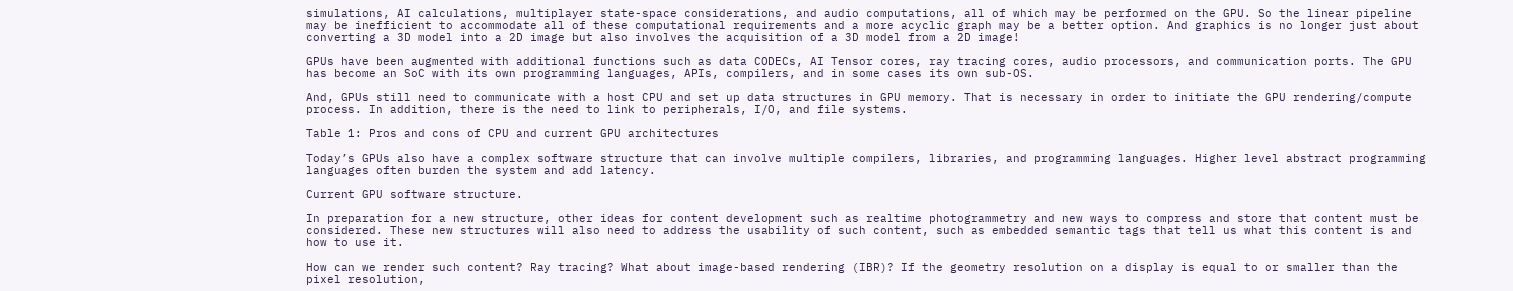simulations, AI calculations, multiplayer state-space considerations, and audio computations, all of which may be performed on the GPU. So the linear pipeline may be inefficient to accommodate all of these computational requirements and a more acyclic graph may be a better option. And graphics is no longer just about converting a 3D model into a 2D image but also involves the acquisition of a 3D model from a 2D image!

GPUs have been augmented with additional functions such as data CODECs, AI Tensor cores, ray tracing cores, audio processors, and communication ports. The GPU has become an SoC with its own programming languages, APIs, compilers, and in some cases its own sub-OS.

And, GPUs still need to communicate with a host CPU and set up data structures in GPU memory. That is necessary in order to initiate the GPU rendering/compute process. In addition, there is the need to link to peripherals, I/O, and file systems.

Table 1: Pros and cons of CPU and current GPU architectures

Today’s GPUs also have a complex software structure that can involve multiple compilers, libraries, and programming languages. Higher level abstract programming languages often burden the system and add latency.

Current GPU software structure.

In preparation for a new structure, other ideas for content development such as realtime photogrammetry and new ways to compress and store that content must be considered. These new structures will also need to address the usability of such content, such as embedded semantic tags that tell us what this content is and how to use it.

How can we render such content? Ray tracing? What about image-based rendering (IBR)? If the geometry resolution on a display is equal to or smaller than the pixel resolution,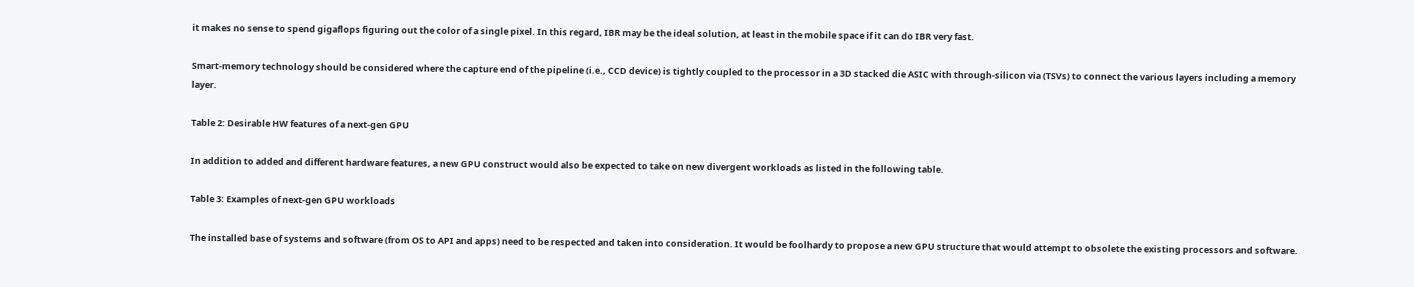it makes no sense to spend gigaflops figuring out the color of a single pixel. In this regard, IBR may be the ideal solution, at least in the mobile space if it can do IBR very fast.

Smart-memory technology should be considered where the capture end of the pipeline (i.e., CCD device) is tightly coupled to the processor in a 3D stacked die ASIC with through-silicon via (TSVs) to connect the various layers including a memory layer.

Table 2: Desirable HW features of a next-gen GPU

In addition to added and different hardware features, a new GPU construct would also be expected to take on new divergent workloads as listed in the following table.

Table 3: Examples of next-gen GPU workloads

The installed base of systems and software (from OS to API and apps) need to be respected and taken into consideration. It would be foolhardy to propose a new GPU structure that would attempt to obsolete the existing processors and software.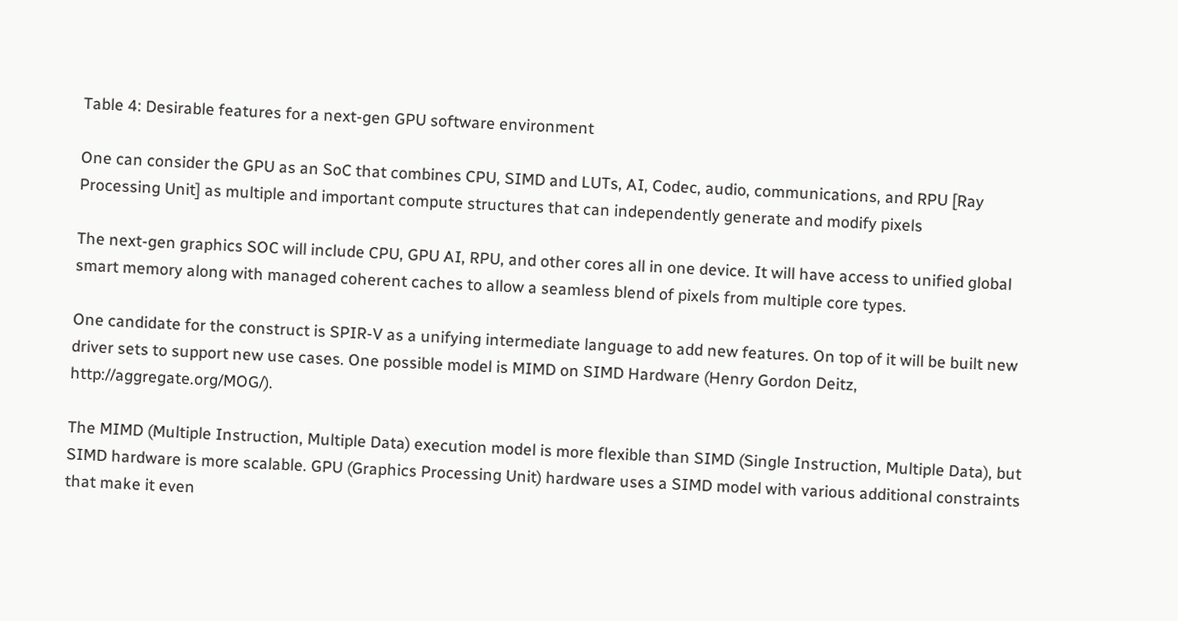Table 4: Desirable features for a next-gen GPU software environment

One can consider the GPU as an SoC that combines CPU, SIMD and LUTs, AI, Codec, audio, communications, and RPU [Ray Processing Unit] as multiple and important compute structures that can independently generate and modify pixels

The next-gen graphics SOC will include CPU, GPU AI, RPU, and other cores all in one device. It will have access to unified global smart memory along with managed coherent caches to allow a seamless blend of pixels from multiple core types.

One candidate for the construct is SPIR-V as a unifying intermediate language to add new features. On top of it will be built new driver sets to support new use cases. One possible model is MIMD on SIMD Hardware (Henry Gordon Deitz, http://aggregate.org/MOG/).

The MIMD (Multiple Instruction, Multiple Data) execution model is more flexible than SIMD (Single Instruction, Multiple Data), but SIMD hardware is more scalable. GPU (Graphics Processing Unit) hardware uses a SIMD model with various additional constraints that make it even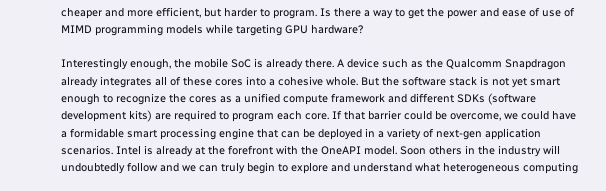cheaper and more efficient, but harder to program. Is there a way to get the power and ease of use of MIMD programming models while targeting GPU hardware?

Interestingly enough, the mobile SoC is already there. A device such as the Qualcomm Snapdragon already integrates all of these cores into a cohesive whole. But the software stack is not yet smart enough to recognize the cores as a unified compute framework and different SDKs (software development kits) are required to program each core. If that barrier could be overcome, we could have a formidable smart processing engine that can be deployed in a variety of next-gen application scenarios. Intel is already at the forefront with the OneAPI model. Soon others in the industry will undoubtedly follow and we can truly begin to explore and understand what heterogeneous computing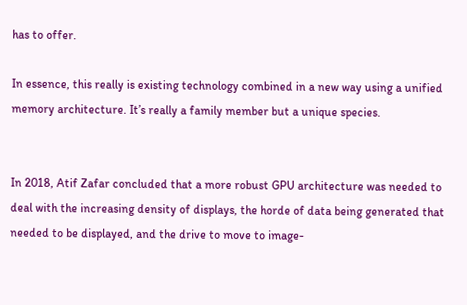has to offer.

In essence, this really is existing technology combined in a new way using a unified memory architecture. It’s really a family member but a unique species.


In 2018, Atif Zafar concluded that a more robust GPU architecture was needed to deal with the increasing density of displays, the horde of data being generated that needed to be displayed, and the drive to move to image-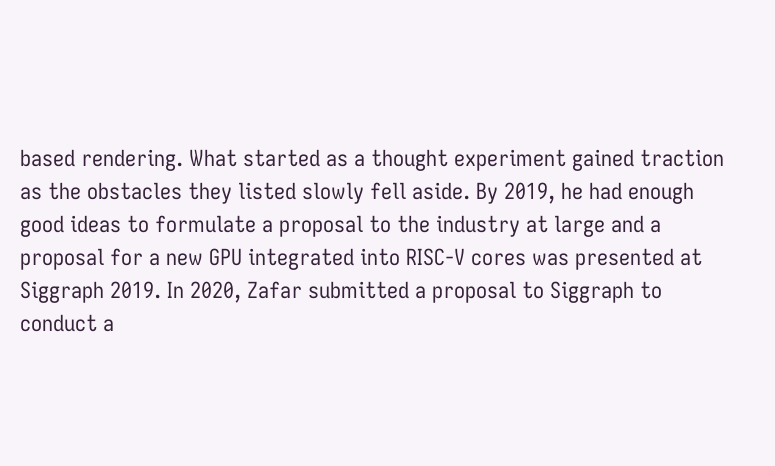based rendering. What started as a thought experiment gained traction as the obstacles they listed slowly fell aside. By 2019, he had enough good ideas to formulate a proposal to the industry at large and a proposal for a new GPU integrated into RISC-V cores was presented at Siggraph 2019. In 2020, Zafar submitted a proposal to Siggraph to conduct a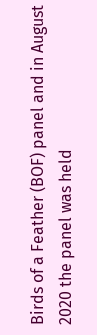Birds of a Feather (BOF) panel and in August 2020 the panel was held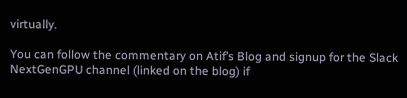virtually.

You can follow the commentary on Atif’s Blog and signup for the Slack NextGenGPU channel (linked on the blog) if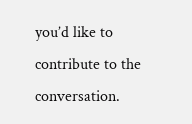you’d like to contribute to the conversation.